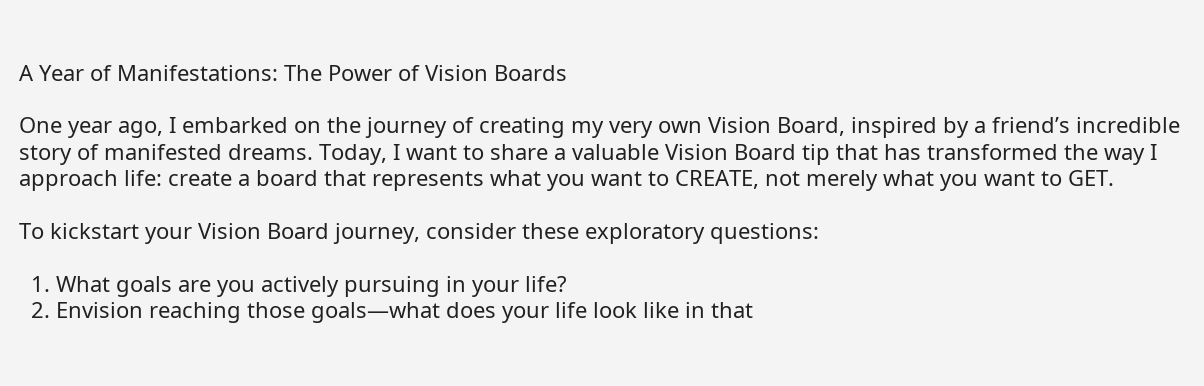A Year of Manifestations: The Power of Vision Boards

One year ago, I embarked on the journey of creating my very own Vision Board, inspired by a friend’s incredible story of manifested dreams. Today, I want to share a valuable Vision Board tip that has transformed the way I approach life: create a board that represents what you want to CREATE, not merely what you want to GET.

To kickstart your Vision Board journey, consider these exploratory questions:

  1. What goals are you actively pursuing in your life?
  2. Envision reaching those goals—what does your life look like in that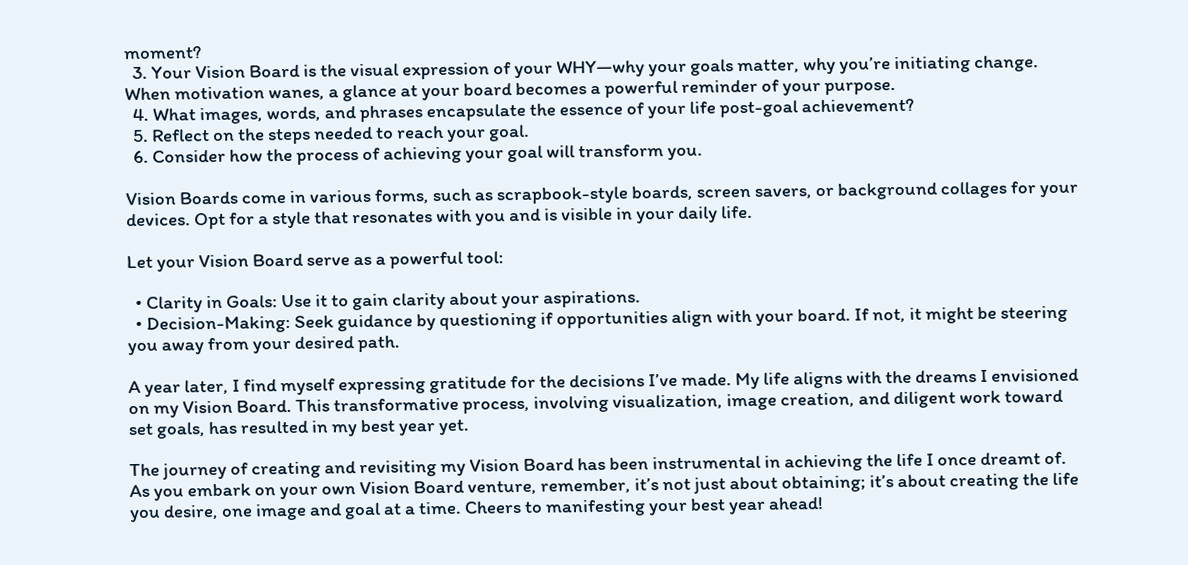moment?
  3. Your Vision Board is the visual expression of your WHY—why your goals matter, why you’re initiating change. When motivation wanes, a glance at your board becomes a powerful reminder of your purpose.
  4. What images, words, and phrases encapsulate the essence of your life post-goal achievement?
  5. Reflect on the steps needed to reach your goal.
  6. Consider how the process of achieving your goal will transform you.

Vision Boards come in various forms, such as scrapbook-style boards, screen savers, or background collages for your devices. Opt for a style that resonates with you and is visible in your daily life.

Let your Vision Board serve as a powerful tool:

  • Clarity in Goals: Use it to gain clarity about your aspirations.
  • Decision-Making: Seek guidance by questioning if opportunities align with your board. If not, it might be steering you away from your desired path.

A year later, I find myself expressing gratitude for the decisions I’ve made. My life aligns with the dreams I envisioned on my Vision Board. This transformative process, involving visualization, image creation, and diligent work toward set goals, has resulted in my best year yet.

The journey of creating and revisiting my Vision Board has been instrumental in achieving the life I once dreamt of. As you embark on your own Vision Board venture, remember, it’s not just about obtaining; it’s about creating the life you desire, one image and goal at a time. Cheers to manifesting your best year ahead!